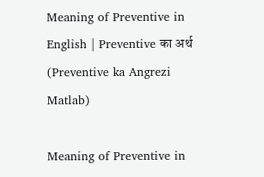Meaning of Preventive in English | Preventive का अर्थ (Preventive ka Angrezi Matlab)

Meaning of Preventive in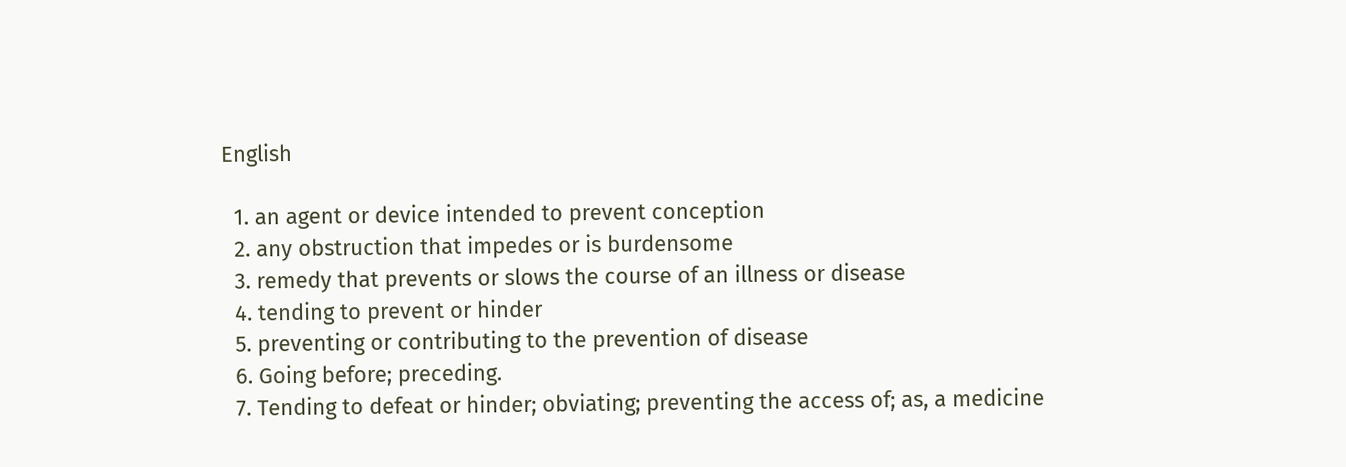English

  1. an agent or device intended to prevent conception
  2. any obstruction that impedes or is burdensome
  3. remedy that prevents or slows the course of an illness or disease
  4. tending to prevent or hinder
  5. preventing or contributing to the prevention of disease
  6. Going before; preceding.
  7. Tending to defeat or hinder; obviating; preventing the access of; as, a medicine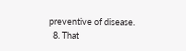preventive of disease.
  8. That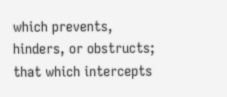which prevents, hinders, or obstructs; that which intercepts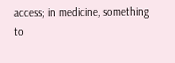access; in medicine, something to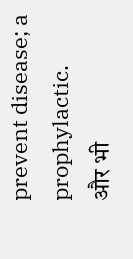prevent disease; a prophylactic.
और भी